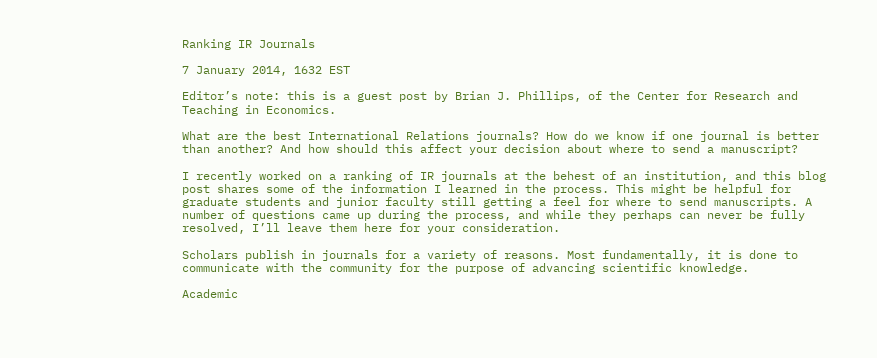Ranking IR Journals

7 January 2014, 1632 EST

Editor’s note: this is a guest post by Brian J. Phillips, of the Center for Research and Teaching in Economics.

What are the best International Relations journals? How do we know if one journal is better than another? And how should this affect your decision about where to send a manuscript?

I recently worked on a ranking of IR journals at the behest of an institution, and this blog post shares some of the information I learned in the process. This might be helpful for graduate students and junior faculty still getting a feel for where to send manuscripts. A number of questions came up during the process, and while they perhaps can never be fully resolved, I’ll leave them here for your consideration.

Scholars publish in journals for a variety of reasons. Most fundamentally, it is done to communicate with the community for the purpose of advancing scientific knowledge.

Academic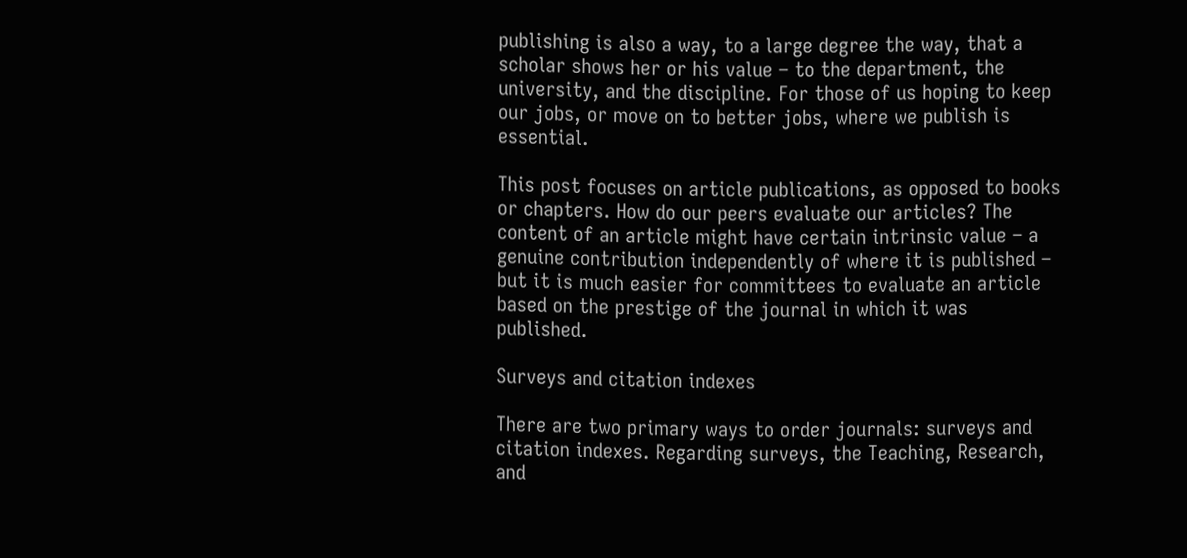publishing is also a way, to a large degree the way, that a scholar shows her or his value – to the department, the university, and the discipline. For those of us hoping to keep our jobs, or move on to better jobs, where we publish is essential.

This post focuses on article publications, as opposed to books or chapters. How do our peers evaluate our articles? The content of an article might have certain intrinsic value – a genuine contribution independently of where it is published – but it is much easier for committees to evaluate an article based on the prestige of the journal in which it was published.

Surveys and citation indexes

There are two primary ways to order journals: surveys and citation indexes. Regarding surveys, the Teaching, Research, and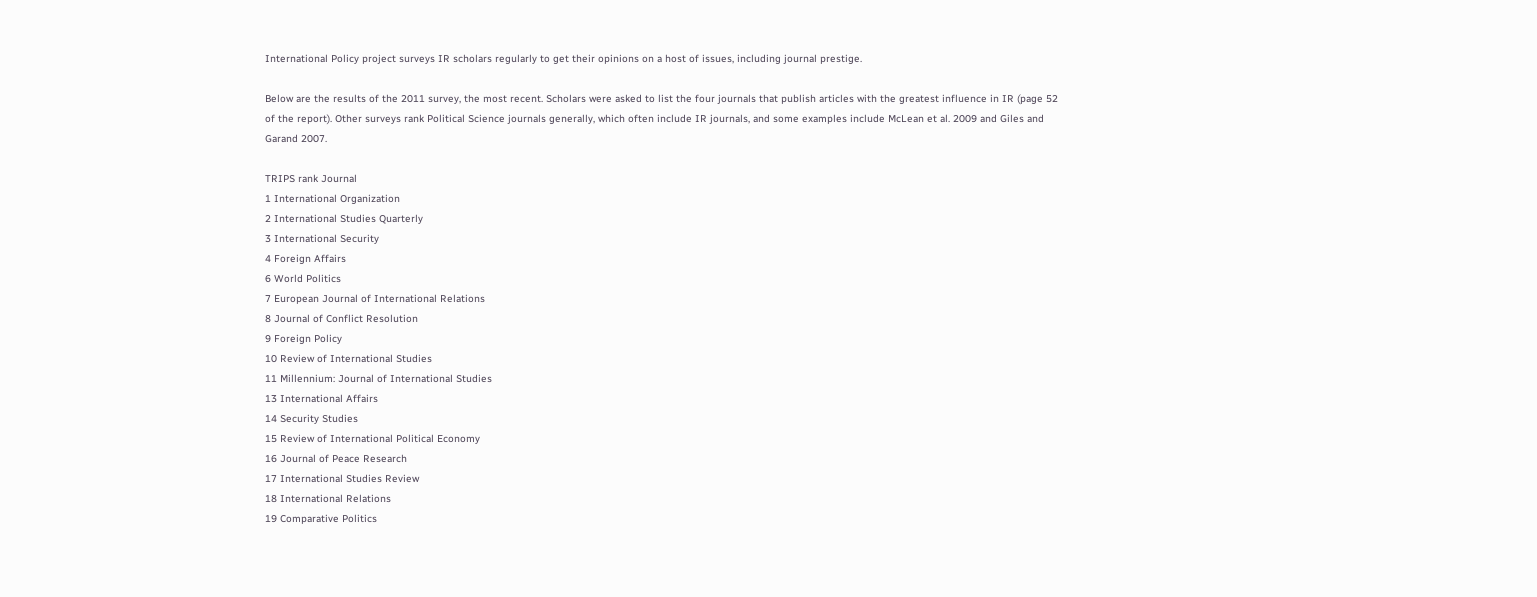International Policy project surveys IR scholars regularly to get their opinions on a host of issues, including journal prestige.

Below are the results of the 2011 survey, the most recent. Scholars were asked to list the four journals that publish articles with the greatest influence in IR (page 52 of the report). Other surveys rank Political Science journals generally, which often include IR journals, and some examples include McLean et al. 2009 and Giles and Garand 2007.

TRIPS rank Journal
1 International Organization
2 International Studies Quarterly
3 International Security
4 Foreign Affairs
6 World Politics
7 European Journal of International Relations
8 Journal of Conflict Resolution
9 Foreign Policy
10 Review of International Studies
11 Millennium: Journal of International Studies
13 International Affairs
14 Security Studies
15 Review of International Political Economy
16 Journal of Peace Research
17 International Studies Review
18 International Relations
19 Comparative Politics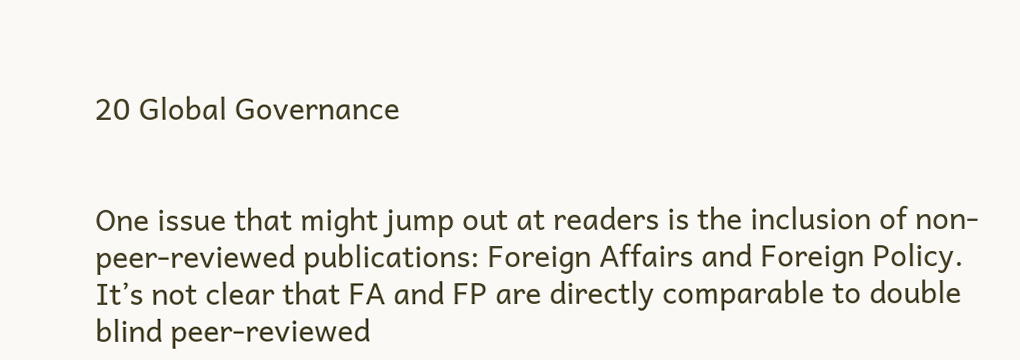20 Global Governance


One issue that might jump out at readers is the inclusion of non-peer-reviewed publications: Foreign Affairs and Foreign Policy. It’s not clear that FA and FP are directly comparable to double blind peer-reviewed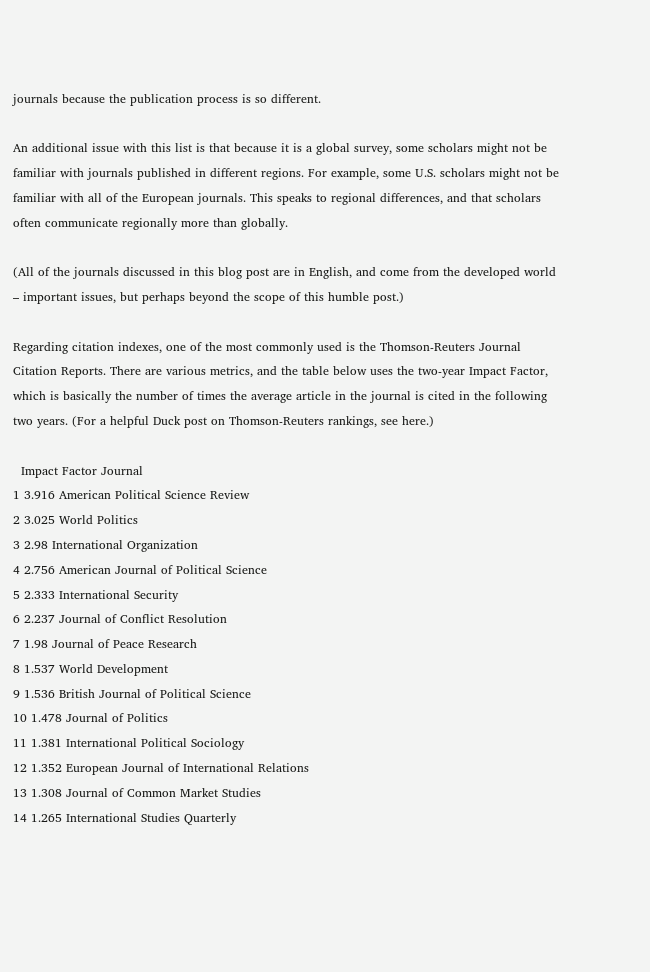journals because the publication process is so different.

An additional issue with this list is that because it is a global survey, some scholars might not be familiar with journals published in different regions. For example, some U.S. scholars might not be familiar with all of the European journals. This speaks to regional differences, and that scholars often communicate regionally more than globally.

(All of the journals discussed in this blog post are in English, and come from the developed world – important issues, but perhaps beyond the scope of this humble post.)

Regarding citation indexes, one of the most commonly used is the Thomson-Reuters Journal Citation Reports. There are various metrics, and the table below uses the two-year Impact Factor, which is basically the number of times the average article in the journal is cited in the following two years. (For a helpful Duck post on Thomson-Reuters rankings, see here.)

  Impact Factor Journal
1 3.916 American Political Science Review
2 3.025 World Politics
3 2.98 International Organization
4 2.756 American Journal of Political Science
5 2.333 International Security
6 2.237 Journal of Conflict Resolution
7 1.98 Journal of Peace Research
8 1.537 World Development
9 1.536 British Journal of Political Science
10 1.478 Journal of Politics
11 1.381 International Political Sociology
12 1.352 European Journal of International Relations
13 1.308 Journal of Common Market Studies
14 1.265 International Studies Quarterly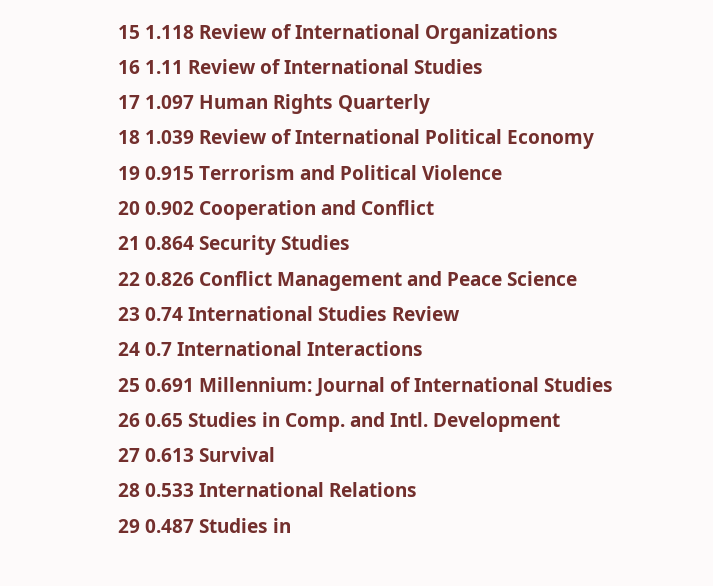15 1.118 Review of International Organizations
16 1.11 Review of International Studies
17 1.097 Human Rights Quarterly
18 1.039 Review of International Political Economy
19 0.915 Terrorism and Political Violence
20 0.902 Cooperation and Conflict
21 0.864 Security Studies
22 0.826 Conflict Management and Peace Science
23 0.74 International Studies Review
24 0.7 International Interactions
25 0.691 Millennium: Journal of International Studies
26 0.65 Studies in Comp. and Intl. Development
27 0.613 Survival
28 0.533 International Relations
29 0.487 Studies in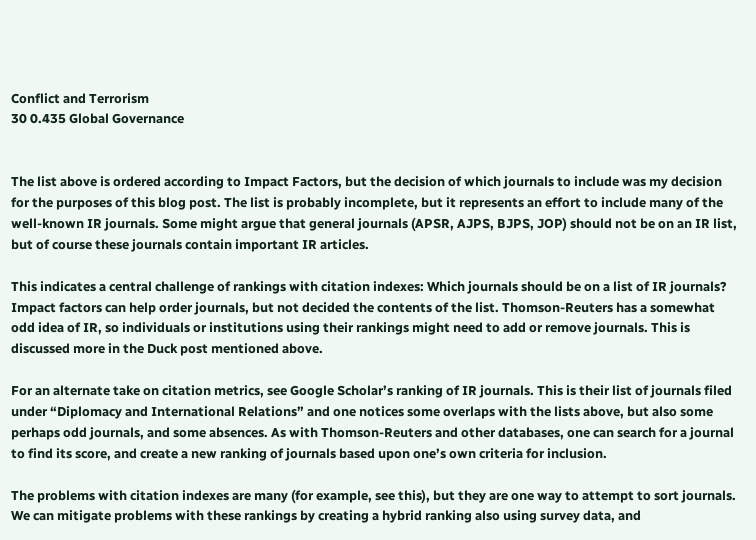Conflict and Terrorism
30 0.435 Global Governance


The list above is ordered according to Impact Factors, but the decision of which journals to include was my decision for the purposes of this blog post. The list is probably incomplete, but it represents an effort to include many of the well-known IR journals. Some might argue that general journals (APSR, AJPS, BJPS, JOP) should not be on an IR list, but of course these journals contain important IR articles.

This indicates a central challenge of rankings with citation indexes: Which journals should be on a list of IR journals? Impact factors can help order journals, but not decided the contents of the list. Thomson-Reuters has a somewhat odd idea of IR, so individuals or institutions using their rankings might need to add or remove journals. This is discussed more in the Duck post mentioned above.

For an alternate take on citation metrics, see Google Scholar’s ranking of IR journals. This is their list of journals filed under “Diplomacy and International Relations” and one notices some overlaps with the lists above, but also some perhaps odd journals, and some absences. As with Thomson-Reuters and other databases, one can search for a journal to find its score, and create a new ranking of journals based upon one’s own criteria for inclusion.

The problems with citation indexes are many (for example, see this), but they are one way to attempt to sort journals. We can mitigate problems with these rankings by creating a hybrid ranking also using survey data, and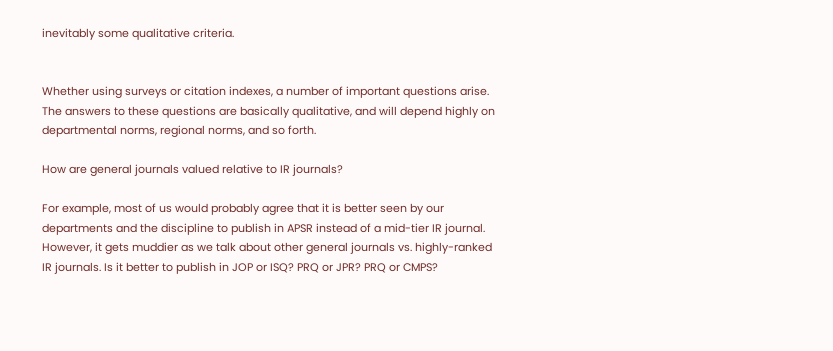inevitably some qualitative criteria.


Whether using surveys or citation indexes, a number of important questions arise. The answers to these questions are basically qualitative, and will depend highly on departmental norms, regional norms, and so forth.

How are general journals valued relative to IR journals?

For example, most of us would probably agree that it is better seen by our departments and the discipline to publish in APSR instead of a mid-tier IR journal. However, it gets muddier as we talk about other general journals vs. highly-ranked IR journals. Is it better to publish in JOP or ISQ? PRQ or JPR? PRQ or CMPS?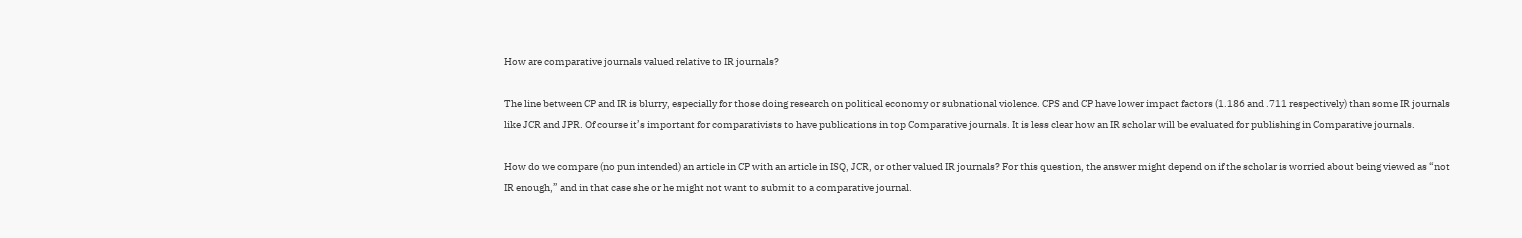How are comparative journals valued relative to IR journals?

The line between CP and IR is blurry, especially for those doing research on political economy or subnational violence. CPS and CP have lower impact factors (1.186 and .711 respectively) than some IR journals like JCR and JPR. Of course it’s important for comparativists to have publications in top Comparative journals. It is less clear how an IR scholar will be evaluated for publishing in Comparative journals.

How do we compare (no pun intended) an article in CP with an article in ISQ, JCR, or other valued IR journals? For this question, the answer might depend on if the scholar is worried about being viewed as “not IR enough,” and in that case she or he might not want to submit to a comparative journal.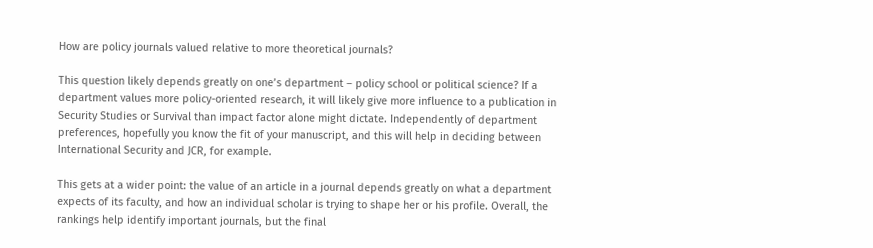How are policy journals valued relative to more theoretical journals?

This question likely depends greatly on one’s department – policy school or political science? If a department values more policy-oriented research, it will likely give more influence to a publication in Security Studies or Survival than impact factor alone might dictate. Independently of department preferences, hopefully you know the fit of your manuscript, and this will help in deciding between International Security and JCR, for example.

This gets at a wider point: the value of an article in a journal depends greatly on what a department expects of its faculty, and how an individual scholar is trying to shape her or his profile. Overall, the rankings help identify important journals, but the final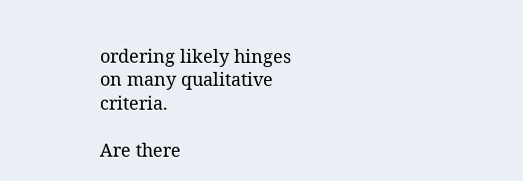ordering likely hinges on many qualitative criteria.

Are there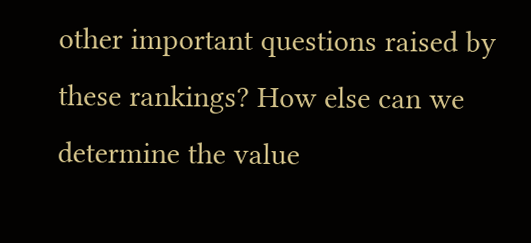other important questions raised by these rankings? How else can we determine the value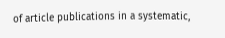of article publications in a systematic,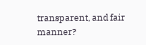transparent, and fair manner?